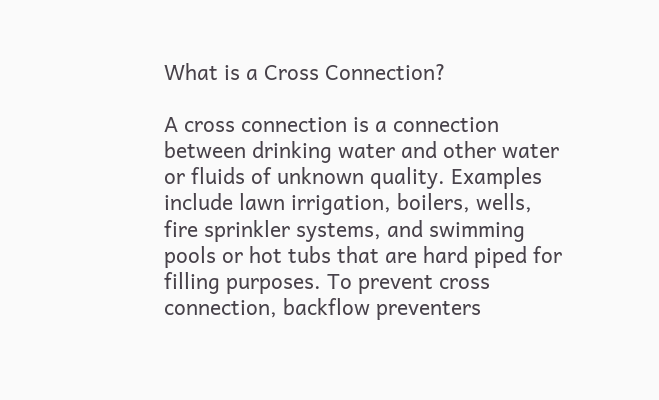What is a Cross Connection?

A cross connection is a connection between drinking water and other water or fluids of unknown quality. Examples include lawn irrigation, boilers, wells, fire sprinkler systems, and swimming pools or hot tubs that are hard piped for filling purposes. To prevent cross connection, backflow preventers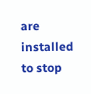are installed to stop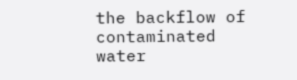the backflow of contaminated water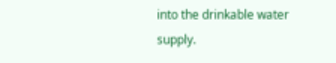into the drinkable water supply.